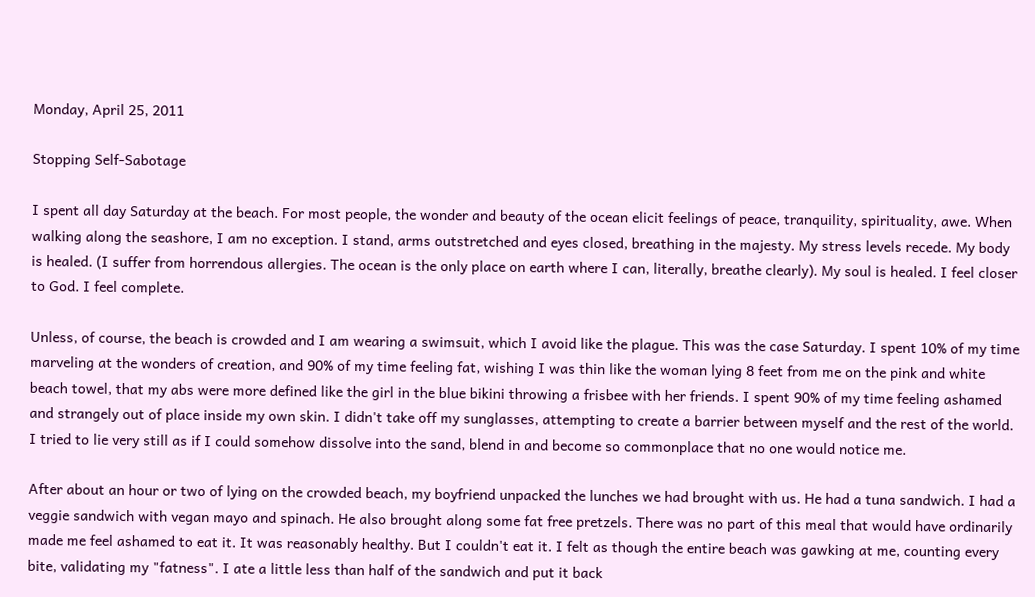Monday, April 25, 2011

Stopping Self-Sabotage

I spent all day Saturday at the beach. For most people, the wonder and beauty of the ocean elicit feelings of peace, tranquility, spirituality, awe. When walking along the seashore, I am no exception. I stand, arms outstretched and eyes closed, breathing in the majesty. My stress levels recede. My body is healed. (I suffer from horrendous allergies. The ocean is the only place on earth where I can, literally, breathe clearly). My soul is healed. I feel closer to God. I feel complete.

Unless, of course, the beach is crowded and I am wearing a swimsuit, which I avoid like the plague. This was the case Saturday. I spent 10% of my time marveling at the wonders of creation, and 90% of my time feeling fat, wishing I was thin like the woman lying 8 feet from me on the pink and white beach towel, that my abs were more defined like the girl in the blue bikini throwing a frisbee with her friends. I spent 90% of my time feeling ashamed and strangely out of place inside my own skin. I didn't take off my sunglasses, attempting to create a barrier between myself and the rest of the world. I tried to lie very still as if I could somehow dissolve into the sand, blend in and become so commonplace that no one would notice me.

After about an hour or two of lying on the crowded beach, my boyfriend unpacked the lunches we had brought with us. He had a tuna sandwich. I had a veggie sandwich with vegan mayo and spinach. He also brought along some fat free pretzels. There was no part of this meal that would have ordinarily made me feel ashamed to eat it. It was reasonably healthy. But I couldn't eat it. I felt as though the entire beach was gawking at me, counting every bite, validating my "fatness". I ate a little less than half of the sandwich and put it back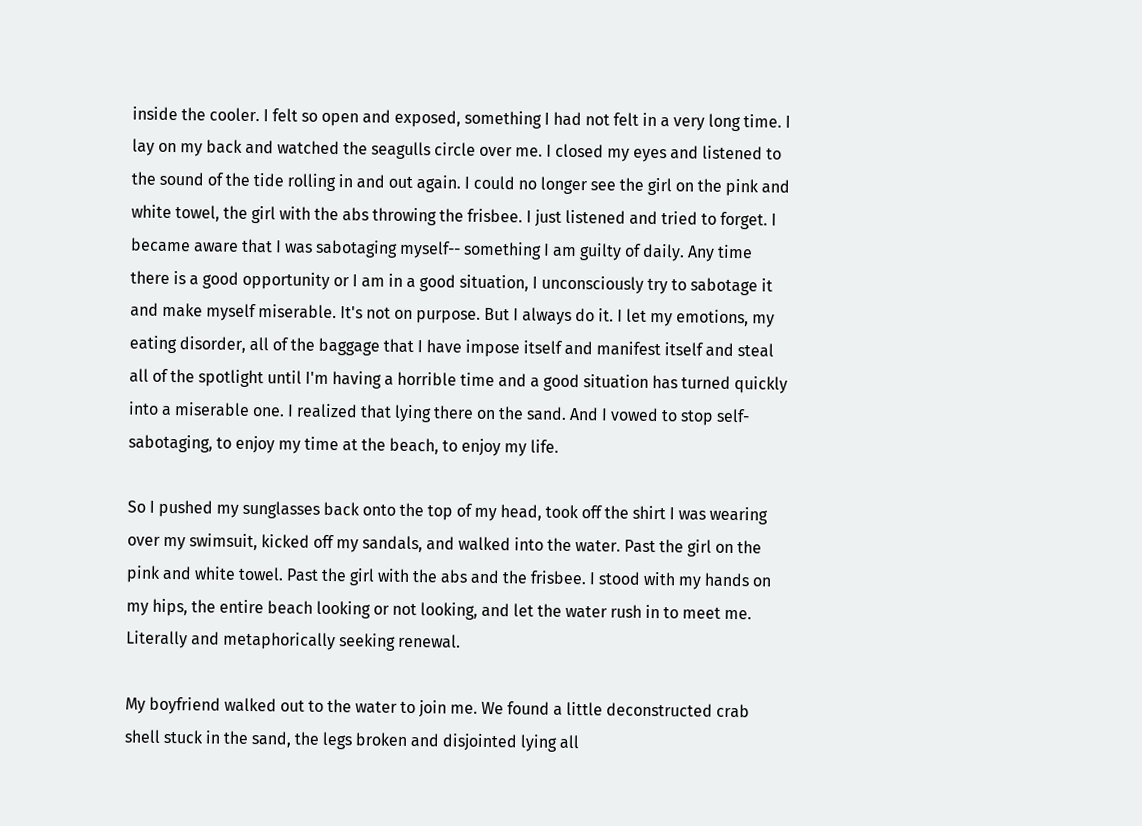inside the cooler. I felt so open and exposed, something I had not felt in a very long time. I lay on my back and watched the seagulls circle over me. I closed my eyes and listened to the sound of the tide rolling in and out again. I could no longer see the girl on the pink and white towel, the girl with the abs throwing the frisbee. I just listened and tried to forget. I became aware that I was sabotaging myself-- something I am guilty of daily. Any time there is a good opportunity or I am in a good situation, I unconsciously try to sabotage it and make myself miserable. It's not on purpose. But I always do it. I let my emotions, my eating disorder, all of the baggage that I have impose itself and manifest itself and steal all of the spotlight until I'm having a horrible time and a good situation has turned quickly into a miserable one. I realized that lying there on the sand. And I vowed to stop self-sabotaging, to enjoy my time at the beach, to enjoy my life.

So I pushed my sunglasses back onto the top of my head, took off the shirt I was wearing over my swimsuit, kicked off my sandals, and walked into the water. Past the girl on the pink and white towel. Past the girl with the abs and the frisbee. I stood with my hands on my hips, the entire beach looking or not looking, and let the water rush in to meet me. Literally and metaphorically seeking renewal.

My boyfriend walked out to the water to join me. We found a little deconstructed crab shell stuck in the sand, the legs broken and disjointed lying all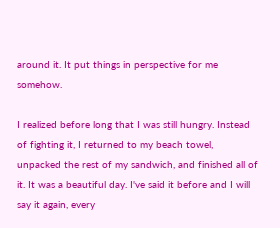around it. It put things in perspective for me somehow.

I realized before long that I was still hungry. Instead of fighting it, I returned to my beach towel, unpacked the rest of my sandwich, and finished all of it. It was a beautiful day. I've said it before and I will say it again, every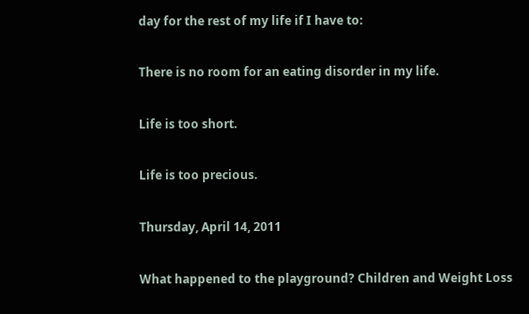day for the rest of my life if I have to:

There is no room for an eating disorder in my life.

Life is too short.

Life is too precious.

Thursday, April 14, 2011

What happened to the playground? Children and Weight Loss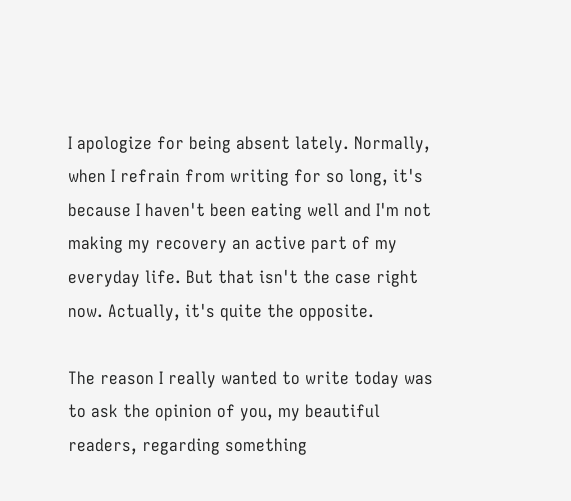I apologize for being absent lately. Normally, when I refrain from writing for so long, it's because I haven't been eating well and I'm not making my recovery an active part of my everyday life. But that isn't the case right now. Actually, it's quite the opposite.

The reason I really wanted to write today was to ask the opinion of you, my beautiful readers, regarding something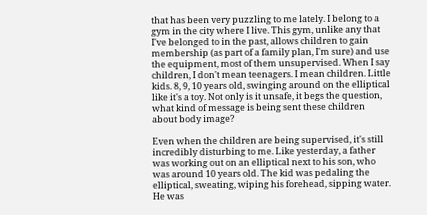that has been very puzzling to me lately. I belong to a gym in the city where I live. This gym, unlike any that I've belonged to in the past, allows children to gain membership (as part of a family plan, I'm sure) and use the equipment, most of them unsupervised. When I say children, I don't mean teenagers. I mean children. Little kids. 8, 9, 10 years old, swinging around on the elliptical like it's a toy. Not only is it unsafe, it begs the question, what kind of message is being sent these children about body image?

Even when the children are being supervised, it's still incredibly disturbing to me. Like yesterday, a father was working out on an elliptical next to his son, who was around 10 years old. The kid was pedaling the elliptical, sweating, wiping his forehead, sipping water. He was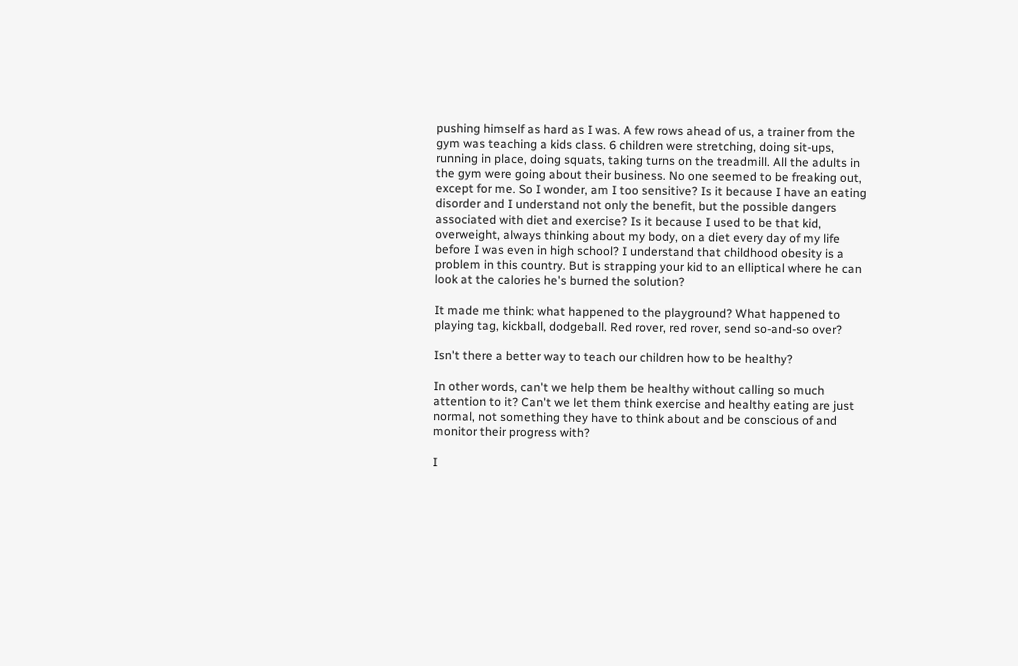pushing himself as hard as I was. A few rows ahead of us, a trainer from the gym was teaching a kids class. 6 children were stretching, doing sit-ups, running in place, doing squats, taking turns on the treadmill. All the adults in the gym were going about their business. No one seemed to be freaking out, except for me. So I wonder, am I too sensitive? Is it because I have an eating disorder and I understand not only the benefit, but the possible dangers associated with diet and exercise? Is it because I used to be that kid, overweight, always thinking about my body, on a diet every day of my life before I was even in high school? I understand that childhood obesity is a problem in this country. But is strapping your kid to an elliptical where he can look at the calories he's burned the solution?

It made me think: what happened to the playground? What happened to playing tag, kickball, dodgeball. Red rover, red rover, send so-and-so over?

Isn't there a better way to teach our children how to be healthy?

In other words, can't we help them be healthy without calling so much attention to it? Can't we let them think exercise and healthy eating are just normal, not something they have to think about and be conscious of and monitor their progress with?

I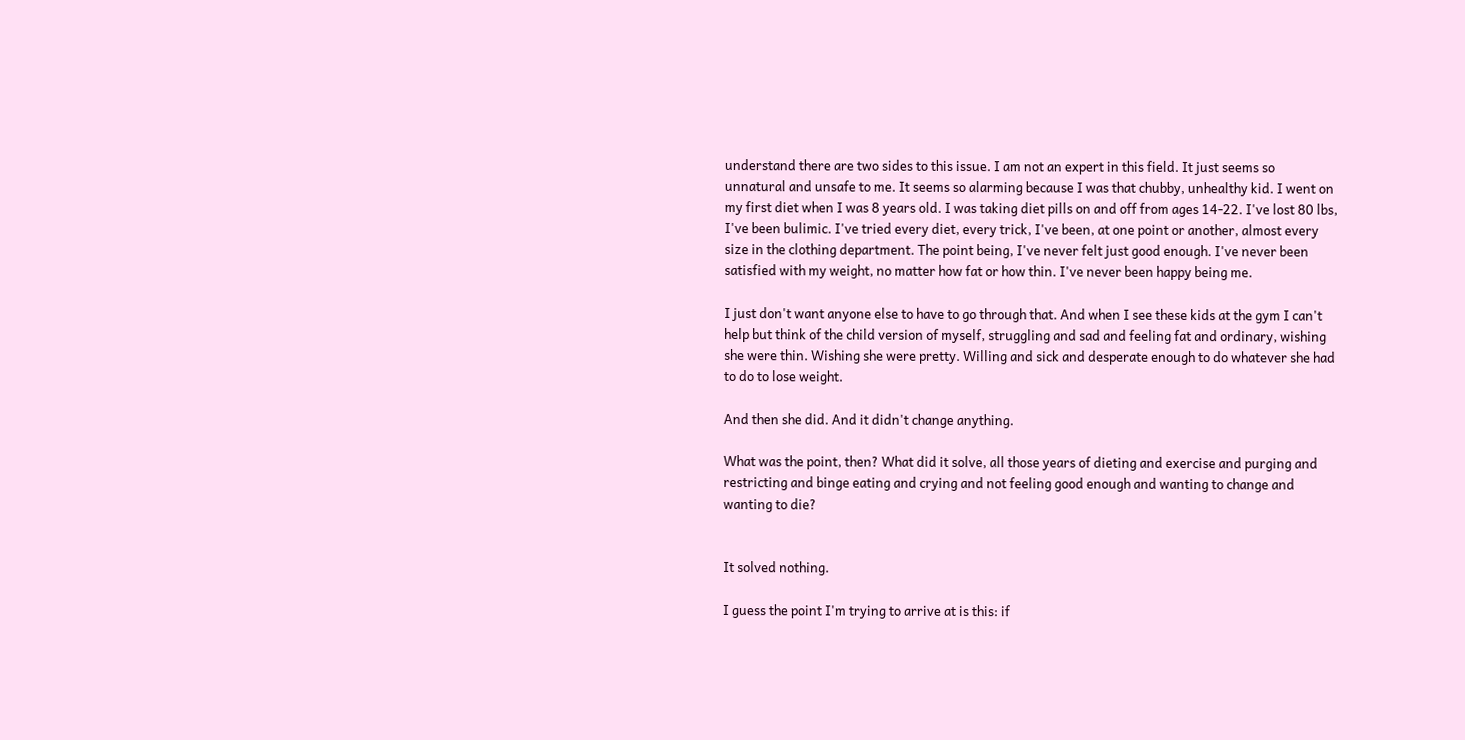understand there are two sides to this issue. I am not an expert in this field. It just seems so unnatural and unsafe to me. It seems so alarming because I was that chubby, unhealthy kid. I went on my first diet when I was 8 years old. I was taking diet pills on and off from ages 14-22. I've lost 80 lbs, I've been bulimic. I've tried every diet, every trick, I've been, at one point or another, almost every size in the clothing department. The point being, I've never felt just good enough. I've never been satisfied with my weight, no matter how fat or how thin. I've never been happy being me.

I just don't want anyone else to have to go through that. And when I see these kids at the gym I can't help but think of the child version of myself, struggling and sad and feeling fat and ordinary, wishing she were thin. Wishing she were pretty. Willing and sick and desperate enough to do whatever she had to do to lose weight.

And then she did. And it didn't change anything.

What was the point, then? What did it solve, all those years of dieting and exercise and purging and restricting and binge eating and crying and not feeling good enough and wanting to change and wanting to die?


It solved nothing.

I guess the point I'm trying to arrive at is this: if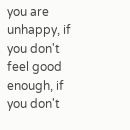you are unhappy, if you don't feel good enough, if you don't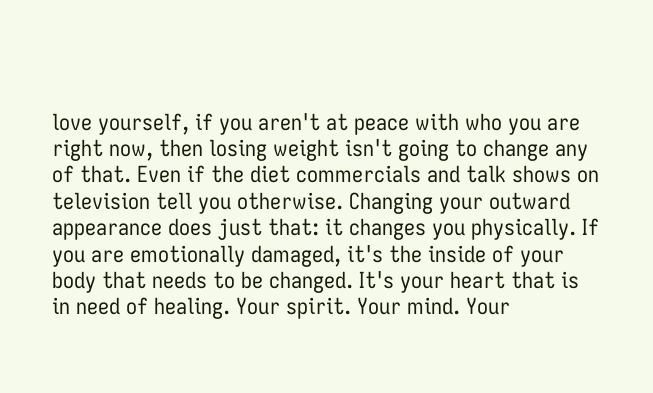love yourself, if you aren't at peace with who you are right now, then losing weight isn't going to change any of that. Even if the diet commercials and talk shows on television tell you otherwise. Changing your outward appearance does just that: it changes you physically. If you are emotionally damaged, it's the inside of your body that needs to be changed. It's your heart that is in need of healing. Your spirit. Your mind. Your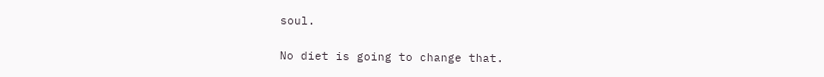soul.

No diet is going to change that.